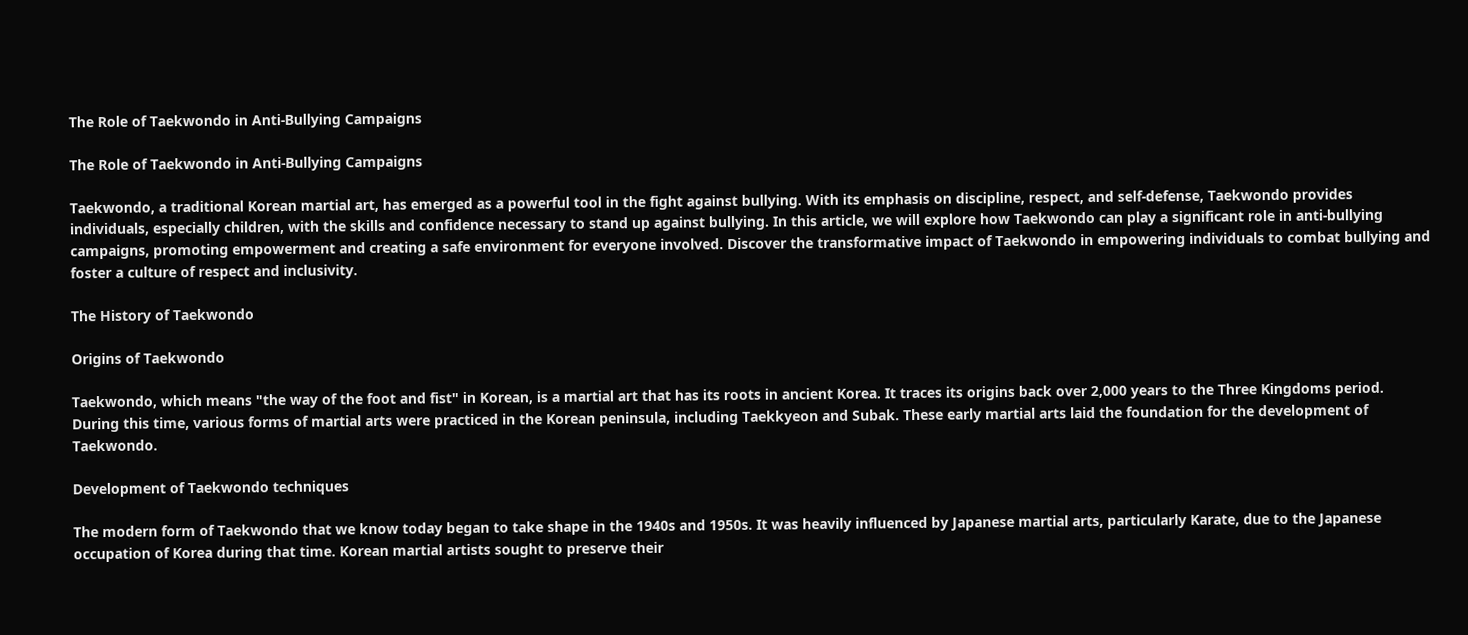The Role of Taekwondo in Anti-Bullying Campaigns

The Role of Taekwondo in Anti-Bullying Campaigns

Taekwondo, a traditional Korean martial art, has emerged as a powerful tool in the fight against bullying. With its emphasis on discipline, respect, and self-defense, Taekwondo provides individuals, especially children, with the skills and confidence necessary to stand up against bullying. In this article, we will explore how Taekwondo can play a significant role in anti-bullying campaigns, promoting empowerment and creating a safe environment for everyone involved. Discover the transformative impact of Taekwondo in empowering individuals to combat bullying and foster a culture of respect and inclusivity.

The History of Taekwondo

Origins of Taekwondo

Taekwondo, which means "the way of the foot and fist" in Korean, is a martial art that has its roots in ancient Korea. It traces its origins back over 2,000 years to the Three Kingdoms period. During this time, various forms of martial arts were practiced in the Korean peninsula, including Taekkyeon and Subak. These early martial arts laid the foundation for the development of Taekwondo.

Development of Taekwondo techniques

The modern form of Taekwondo that we know today began to take shape in the 1940s and 1950s. It was heavily influenced by Japanese martial arts, particularly Karate, due to the Japanese occupation of Korea during that time. Korean martial artists sought to preserve their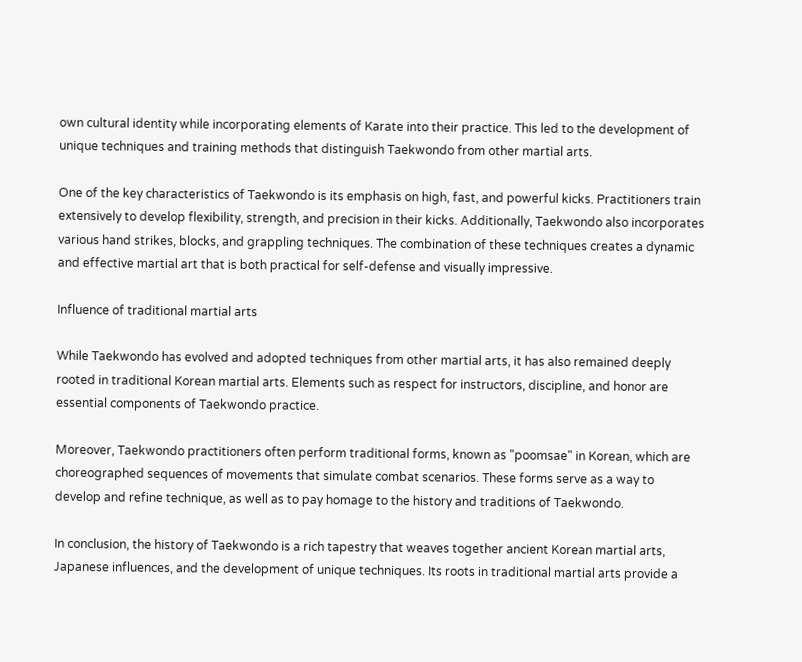own cultural identity while incorporating elements of Karate into their practice. This led to the development of unique techniques and training methods that distinguish Taekwondo from other martial arts.

One of the key characteristics of Taekwondo is its emphasis on high, fast, and powerful kicks. Practitioners train extensively to develop flexibility, strength, and precision in their kicks. Additionally, Taekwondo also incorporates various hand strikes, blocks, and grappling techniques. The combination of these techniques creates a dynamic and effective martial art that is both practical for self-defense and visually impressive.

Influence of traditional martial arts

While Taekwondo has evolved and adopted techniques from other martial arts, it has also remained deeply rooted in traditional Korean martial arts. Elements such as respect for instructors, discipline, and honor are essential components of Taekwondo practice.

Moreover, Taekwondo practitioners often perform traditional forms, known as "poomsae" in Korean, which are choreographed sequences of movements that simulate combat scenarios. These forms serve as a way to develop and refine technique, as well as to pay homage to the history and traditions of Taekwondo.

In conclusion, the history of Taekwondo is a rich tapestry that weaves together ancient Korean martial arts, Japanese influences, and the development of unique techniques. Its roots in traditional martial arts provide a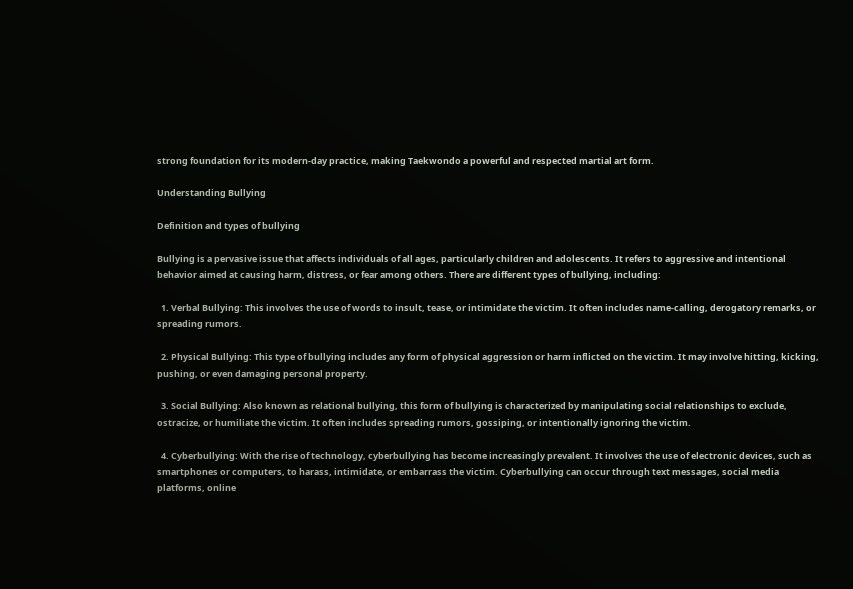strong foundation for its modern-day practice, making Taekwondo a powerful and respected martial art form.

Understanding Bullying

Definition and types of bullying

Bullying is a pervasive issue that affects individuals of all ages, particularly children and adolescents. It refers to aggressive and intentional behavior aimed at causing harm, distress, or fear among others. There are different types of bullying, including:

  1. Verbal Bullying: This involves the use of words to insult, tease, or intimidate the victim. It often includes name-calling, derogatory remarks, or spreading rumors.

  2. Physical Bullying: This type of bullying includes any form of physical aggression or harm inflicted on the victim. It may involve hitting, kicking, pushing, or even damaging personal property.

  3. Social Bullying: Also known as relational bullying, this form of bullying is characterized by manipulating social relationships to exclude, ostracize, or humiliate the victim. It often includes spreading rumors, gossiping, or intentionally ignoring the victim.

  4. Cyberbullying: With the rise of technology, cyberbullying has become increasingly prevalent. It involves the use of electronic devices, such as smartphones or computers, to harass, intimidate, or embarrass the victim. Cyberbullying can occur through text messages, social media platforms, online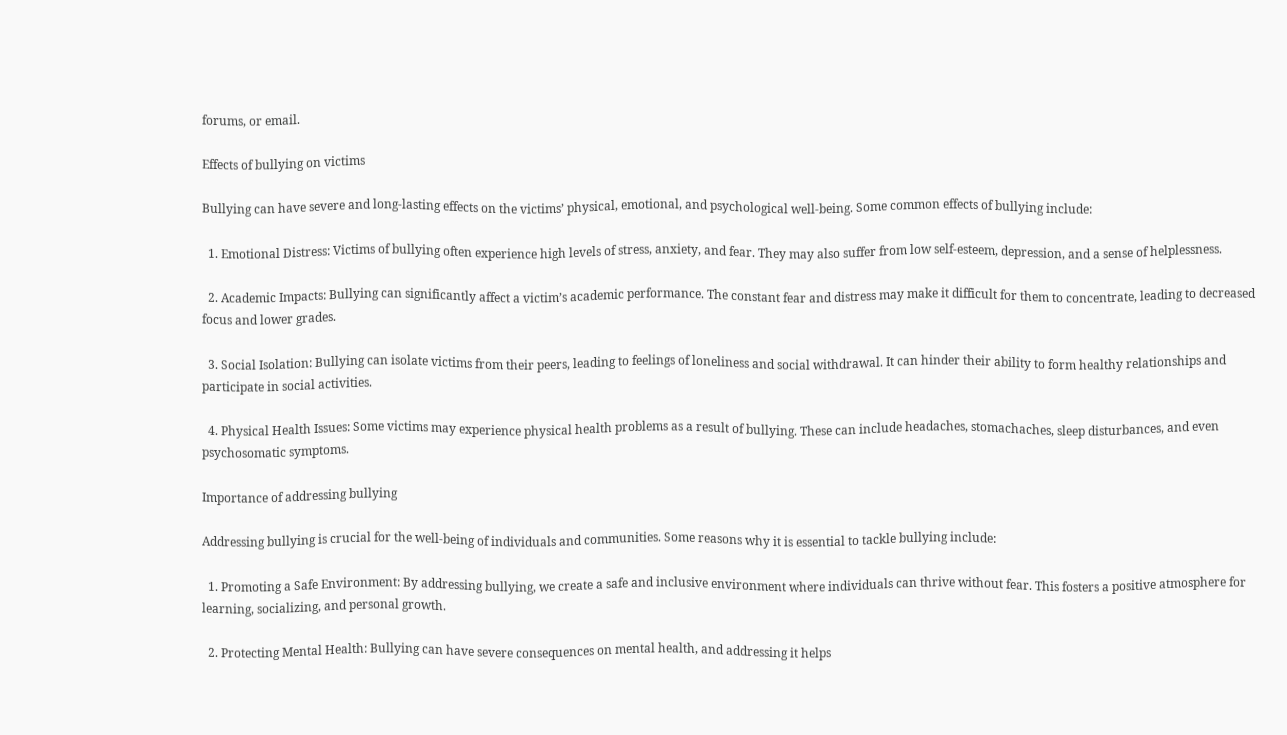forums, or email.

Effects of bullying on victims

Bullying can have severe and long-lasting effects on the victims’ physical, emotional, and psychological well-being. Some common effects of bullying include:

  1. Emotional Distress: Victims of bullying often experience high levels of stress, anxiety, and fear. They may also suffer from low self-esteem, depression, and a sense of helplessness.

  2. Academic Impacts: Bullying can significantly affect a victim’s academic performance. The constant fear and distress may make it difficult for them to concentrate, leading to decreased focus and lower grades.

  3. Social Isolation: Bullying can isolate victims from their peers, leading to feelings of loneliness and social withdrawal. It can hinder their ability to form healthy relationships and participate in social activities.

  4. Physical Health Issues: Some victims may experience physical health problems as a result of bullying. These can include headaches, stomachaches, sleep disturbances, and even psychosomatic symptoms.

Importance of addressing bullying

Addressing bullying is crucial for the well-being of individuals and communities. Some reasons why it is essential to tackle bullying include:

  1. Promoting a Safe Environment: By addressing bullying, we create a safe and inclusive environment where individuals can thrive without fear. This fosters a positive atmosphere for learning, socializing, and personal growth.

  2. Protecting Mental Health: Bullying can have severe consequences on mental health, and addressing it helps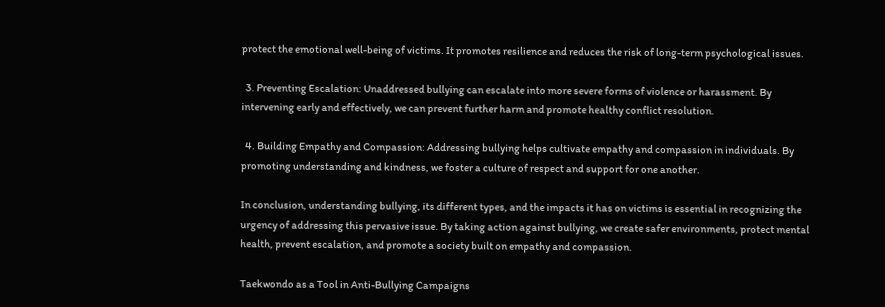protect the emotional well-being of victims. It promotes resilience and reduces the risk of long-term psychological issues.

  3. Preventing Escalation: Unaddressed bullying can escalate into more severe forms of violence or harassment. By intervening early and effectively, we can prevent further harm and promote healthy conflict resolution.

  4. Building Empathy and Compassion: Addressing bullying helps cultivate empathy and compassion in individuals. By promoting understanding and kindness, we foster a culture of respect and support for one another.

In conclusion, understanding bullying, its different types, and the impacts it has on victims is essential in recognizing the urgency of addressing this pervasive issue. By taking action against bullying, we create safer environments, protect mental health, prevent escalation, and promote a society built on empathy and compassion.

Taekwondo as a Tool in Anti-Bullying Campaigns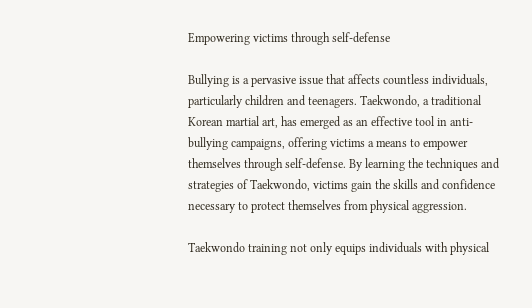Empowering victims through self-defense

Bullying is a pervasive issue that affects countless individuals, particularly children and teenagers. Taekwondo, a traditional Korean martial art, has emerged as an effective tool in anti-bullying campaigns, offering victims a means to empower themselves through self-defense. By learning the techniques and strategies of Taekwondo, victims gain the skills and confidence necessary to protect themselves from physical aggression.

Taekwondo training not only equips individuals with physical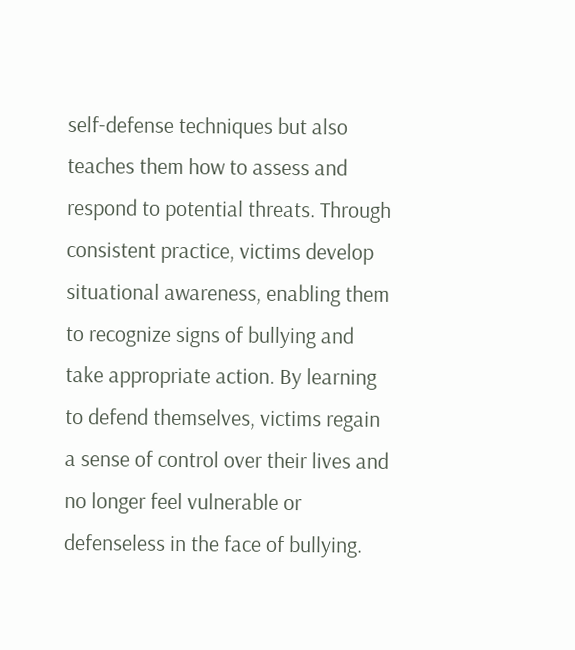self-defense techniques but also teaches them how to assess and respond to potential threats. Through consistent practice, victims develop situational awareness, enabling them to recognize signs of bullying and take appropriate action. By learning to defend themselves, victims regain a sense of control over their lives and no longer feel vulnerable or defenseless in the face of bullying.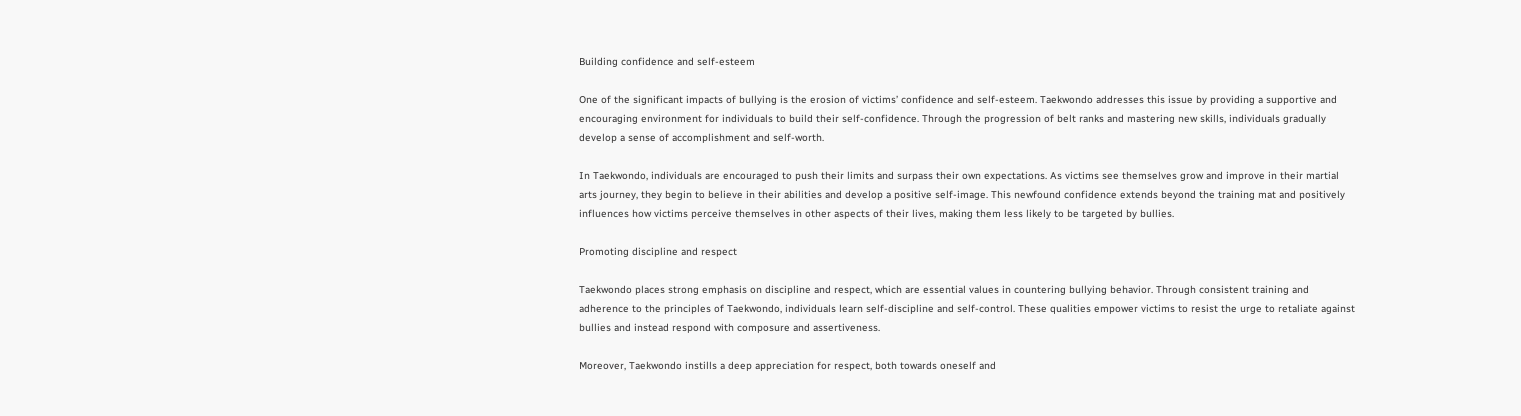Building confidence and self-esteem

One of the significant impacts of bullying is the erosion of victims’ confidence and self-esteem. Taekwondo addresses this issue by providing a supportive and encouraging environment for individuals to build their self-confidence. Through the progression of belt ranks and mastering new skills, individuals gradually develop a sense of accomplishment and self-worth.

In Taekwondo, individuals are encouraged to push their limits and surpass their own expectations. As victims see themselves grow and improve in their martial arts journey, they begin to believe in their abilities and develop a positive self-image. This newfound confidence extends beyond the training mat and positively influences how victims perceive themselves in other aspects of their lives, making them less likely to be targeted by bullies.

Promoting discipline and respect

Taekwondo places strong emphasis on discipline and respect, which are essential values in countering bullying behavior. Through consistent training and adherence to the principles of Taekwondo, individuals learn self-discipline and self-control. These qualities empower victims to resist the urge to retaliate against bullies and instead respond with composure and assertiveness.

Moreover, Taekwondo instills a deep appreciation for respect, both towards oneself and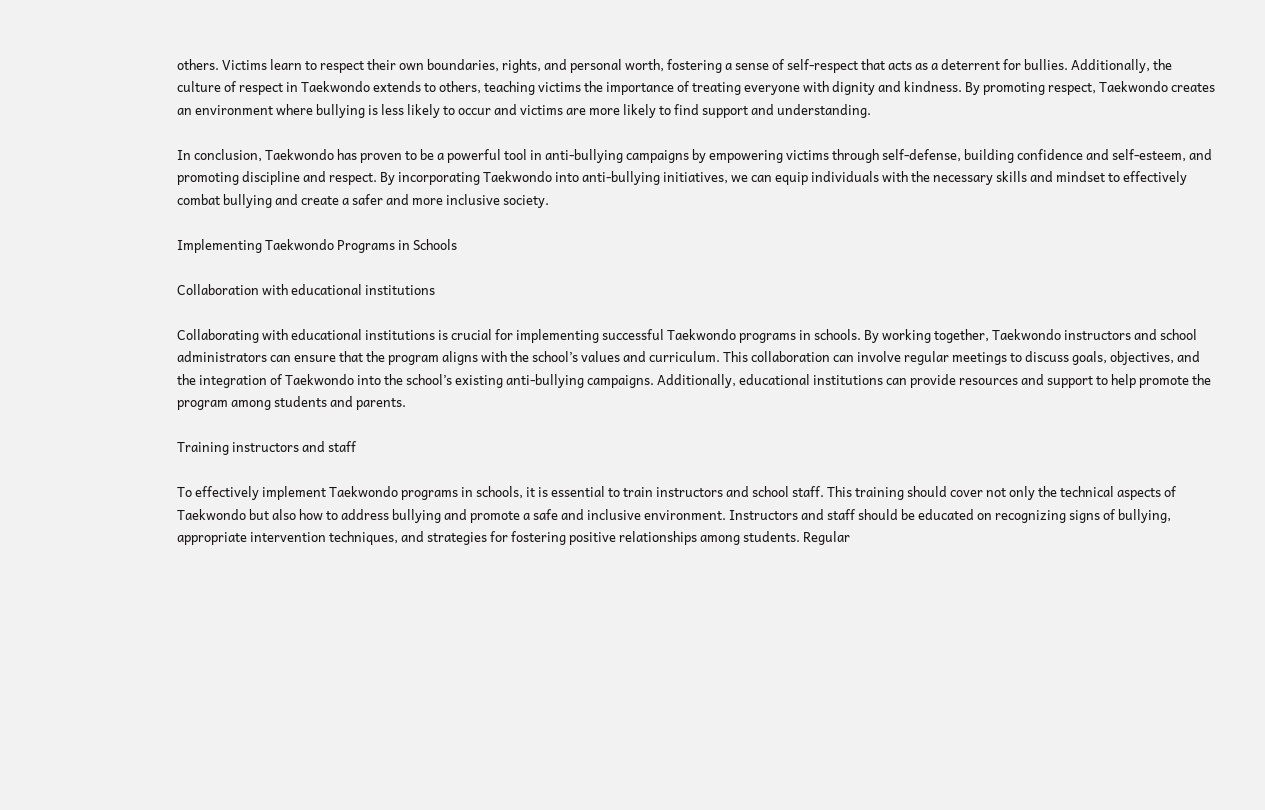others. Victims learn to respect their own boundaries, rights, and personal worth, fostering a sense of self-respect that acts as a deterrent for bullies. Additionally, the culture of respect in Taekwondo extends to others, teaching victims the importance of treating everyone with dignity and kindness. By promoting respect, Taekwondo creates an environment where bullying is less likely to occur and victims are more likely to find support and understanding.

In conclusion, Taekwondo has proven to be a powerful tool in anti-bullying campaigns by empowering victims through self-defense, building confidence and self-esteem, and promoting discipline and respect. By incorporating Taekwondo into anti-bullying initiatives, we can equip individuals with the necessary skills and mindset to effectively combat bullying and create a safer and more inclusive society.

Implementing Taekwondo Programs in Schools

Collaboration with educational institutions

Collaborating with educational institutions is crucial for implementing successful Taekwondo programs in schools. By working together, Taekwondo instructors and school administrators can ensure that the program aligns with the school’s values and curriculum. This collaboration can involve regular meetings to discuss goals, objectives, and the integration of Taekwondo into the school’s existing anti-bullying campaigns. Additionally, educational institutions can provide resources and support to help promote the program among students and parents.

Training instructors and staff

To effectively implement Taekwondo programs in schools, it is essential to train instructors and school staff. This training should cover not only the technical aspects of Taekwondo but also how to address bullying and promote a safe and inclusive environment. Instructors and staff should be educated on recognizing signs of bullying, appropriate intervention techniques, and strategies for fostering positive relationships among students. Regular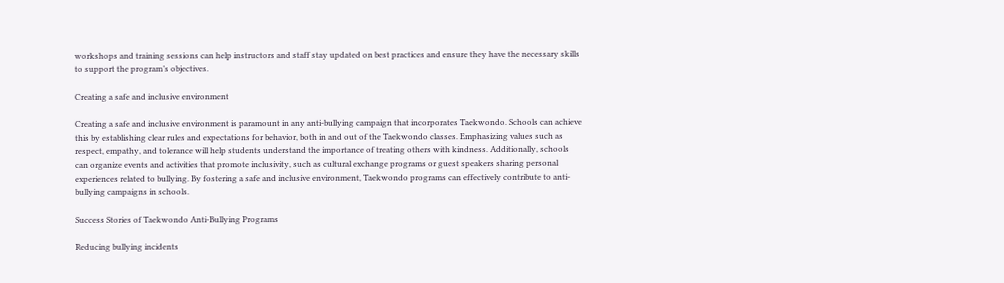workshops and training sessions can help instructors and staff stay updated on best practices and ensure they have the necessary skills to support the program’s objectives.

Creating a safe and inclusive environment

Creating a safe and inclusive environment is paramount in any anti-bullying campaign that incorporates Taekwondo. Schools can achieve this by establishing clear rules and expectations for behavior, both in and out of the Taekwondo classes. Emphasizing values such as respect, empathy, and tolerance will help students understand the importance of treating others with kindness. Additionally, schools can organize events and activities that promote inclusivity, such as cultural exchange programs or guest speakers sharing personal experiences related to bullying. By fostering a safe and inclusive environment, Taekwondo programs can effectively contribute to anti-bullying campaigns in schools.

Success Stories of Taekwondo Anti-Bullying Programs

Reducing bullying incidents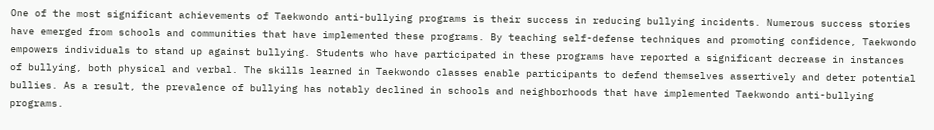One of the most significant achievements of Taekwondo anti-bullying programs is their success in reducing bullying incidents. Numerous success stories have emerged from schools and communities that have implemented these programs. By teaching self-defense techniques and promoting confidence, Taekwondo empowers individuals to stand up against bullying. Students who have participated in these programs have reported a significant decrease in instances of bullying, both physical and verbal. The skills learned in Taekwondo classes enable participants to defend themselves assertively and deter potential bullies. As a result, the prevalence of bullying has notably declined in schools and neighborhoods that have implemented Taekwondo anti-bullying programs.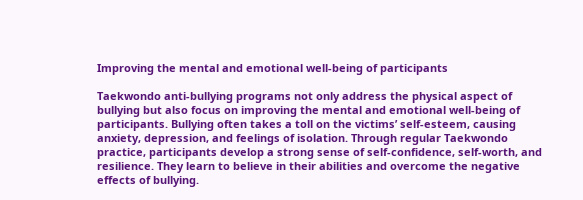Improving the mental and emotional well-being of participants

Taekwondo anti-bullying programs not only address the physical aspect of bullying but also focus on improving the mental and emotional well-being of participants. Bullying often takes a toll on the victims’ self-esteem, causing anxiety, depression, and feelings of isolation. Through regular Taekwondo practice, participants develop a strong sense of self-confidence, self-worth, and resilience. They learn to believe in their abilities and overcome the negative effects of bullying.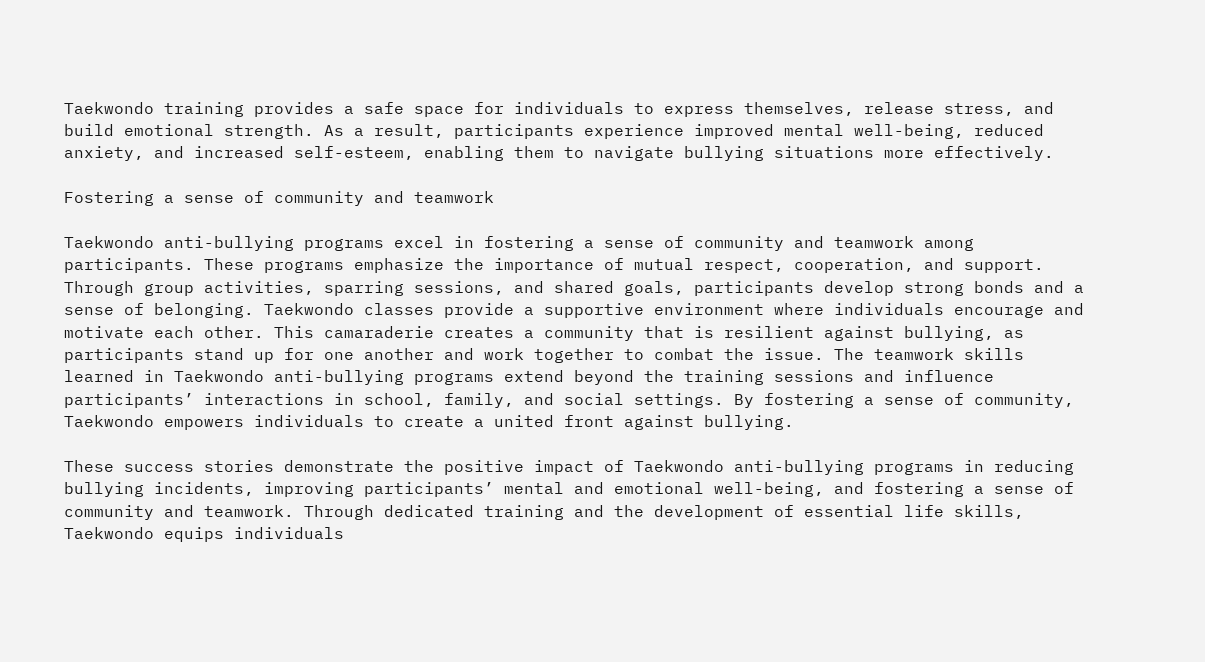Taekwondo training provides a safe space for individuals to express themselves, release stress, and build emotional strength. As a result, participants experience improved mental well-being, reduced anxiety, and increased self-esteem, enabling them to navigate bullying situations more effectively.

Fostering a sense of community and teamwork

Taekwondo anti-bullying programs excel in fostering a sense of community and teamwork among participants. These programs emphasize the importance of mutual respect, cooperation, and support. Through group activities, sparring sessions, and shared goals, participants develop strong bonds and a sense of belonging. Taekwondo classes provide a supportive environment where individuals encourage and motivate each other. This camaraderie creates a community that is resilient against bullying, as participants stand up for one another and work together to combat the issue. The teamwork skills learned in Taekwondo anti-bullying programs extend beyond the training sessions and influence participants’ interactions in school, family, and social settings. By fostering a sense of community, Taekwondo empowers individuals to create a united front against bullying.

These success stories demonstrate the positive impact of Taekwondo anti-bullying programs in reducing bullying incidents, improving participants’ mental and emotional well-being, and fostering a sense of community and teamwork. Through dedicated training and the development of essential life skills, Taekwondo equips individuals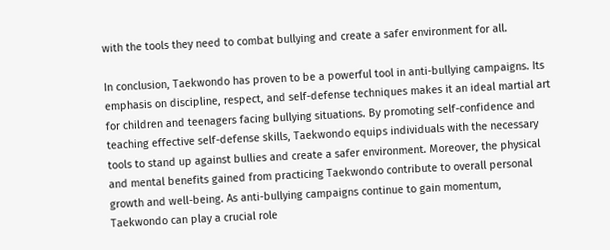with the tools they need to combat bullying and create a safer environment for all.

In conclusion, Taekwondo has proven to be a powerful tool in anti-bullying campaigns. Its emphasis on discipline, respect, and self-defense techniques makes it an ideal martial art for children and teenagers facing bullying situations. By promoting self-confidence and teaching effective self-defense skills, Taekwondo equips individuals with the necessary tools to stand up against bullies and create a safer environment. Moreover, the physical and mental benefits gained from practicing Taekwondo contribute to overall personal growth and well-being. As anti-bullying campaigns continue to gain momentum, Taekwondo can play a crucial role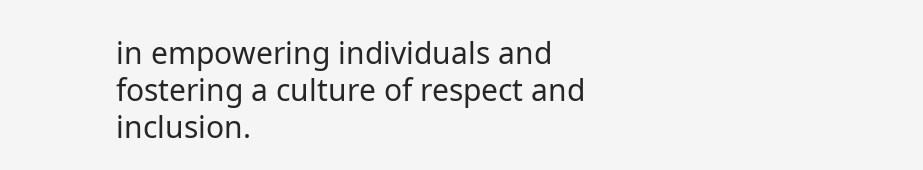in empowering individuals and fostering a culture of respect and inclusion.